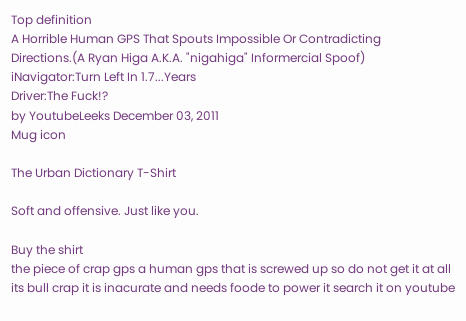Top definition
A Horrible Human GPS That Spouts Impossible Or Contradicting Directions.(A Ryan Higa A.K.A. "nigahiga" Informercial Spoof)
iNavigator:Turn Left In 1.7...Years
Driver:The Fuck!?
by YoutubeLeeks December 03, 2011
Mug icon

The Urban Dictionary T-Shirt

Soft and offensive. Just like you.

Buy the shirt
the piece of crap gps a human gps that is screwed up so do not get it at all its bull crap it is inacurate and needs foode to power it search it on youtube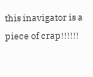this inavigator is a piece of crap!!!!!!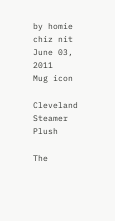by homie chiz nit June 03, 2011
Mug icon

Cleveland Steamer Plush

The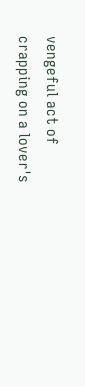vengeful act of crapping on a lover's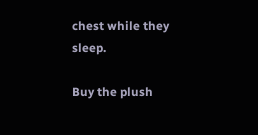chest while they sleep.

Buy the plush